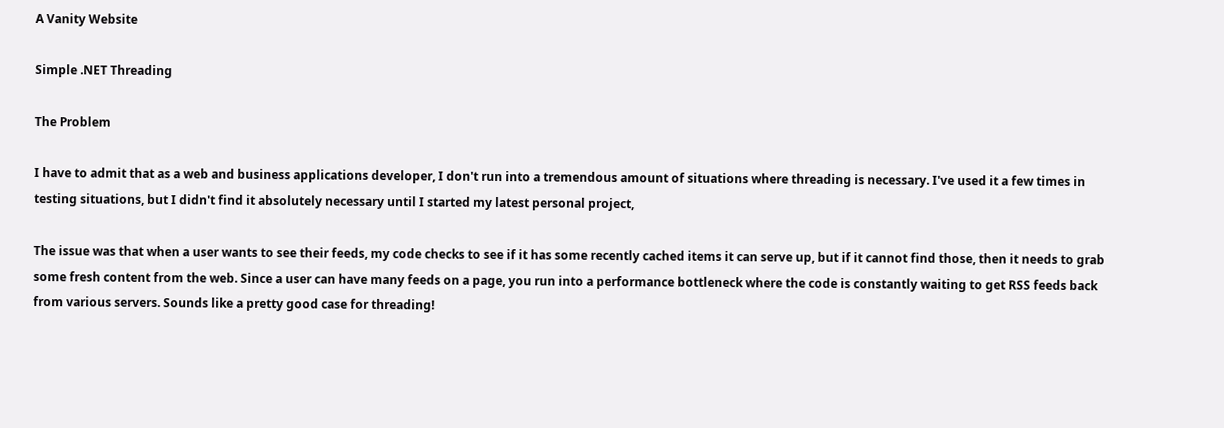A Vanity Website

Simple .NET Threading

The Problem

I have to admit that as a web and business applications developer, I don't run into a tremendous amount of situations where threading is necessary. I've used it a few times in testing situations, but I didn't find it absolutely necessary until I started my latest personal project,

The issue was that when a user wants to see their feeds, my code checks to see if it has some recently cached items it can serve up, but if it cannot find those, then it needs to grab some fresh content from the web. Since a user can have many feeds on a page, you run into a performance bottleneck where the code is constantly waiting to get RSS feeds back from various servers. Sounds like a pretty good case for threading!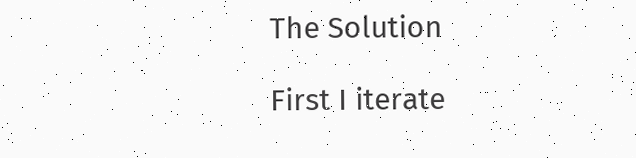The Solution

First I iterate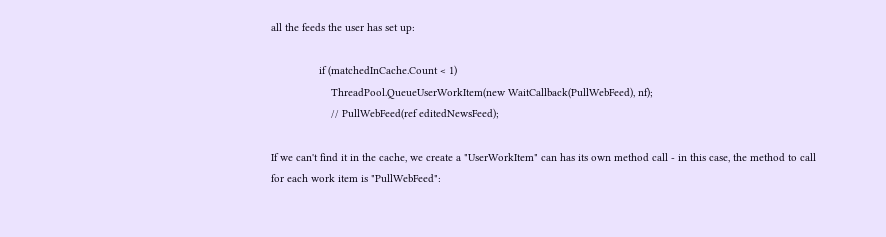all the feeds the user has set up:

                if (matchedInCache.Count < 1)
                    ThreadPool.QueueUserWorkItem(new WaitCallback(PullWebFeed), nf);
                    // PullWebFeed(ref editedNewsFeed);

If we can't find it in the cache, we create a "UserWorkItem" can has its own method call - in this case, the method to call for each work item is "PullWebFeed":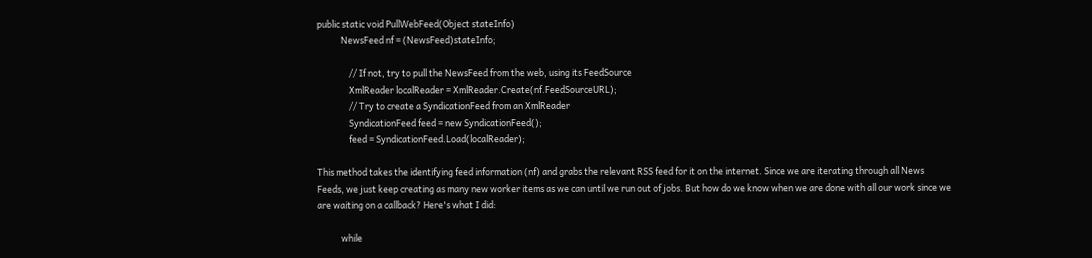public static void PullWebFeed(Object stateInfo)
            NewsFeed nf = (NewsFeed)stateInfo;

                // If not, try to pull the NewsFeed from the web, using its FeedSource
                XmlReader localReader = XmlReader.Create(nf.FeedSourceURL);
                // Try to create a SyndicationFeed from an XmlReader
                SyndicationFeed feed = new SyndicationFeed();
                feed = SyndicationFeed.Load(localReader);

This method takes the identifying feed information (nf) and grabs the relevant RSS feed for it on the internet. Since we are iterating through all News Feeds, we just keep creating as many new worker items as we can until we run out of jobs. But how do we know when we are done with all our work since we are waiting on a callback? Here's what I did:

            while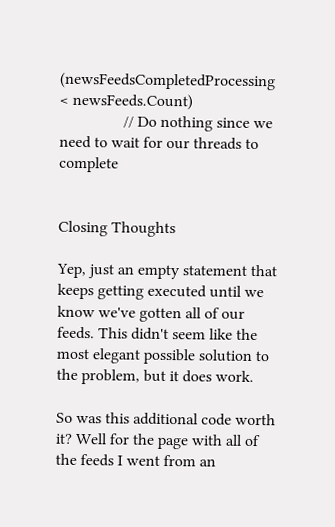(newsFeedsCompletedProcessing < newsFeeds.Count)
                // Do nothing since we need to wait for our threads to complete


Closing Thoughts

Yep, just an empty statement that keeps getting executed until we know we've gotten all of our feeds. This didn't seem like the most elegant possible solution to the problem, but it does work.

So was this additional code worth it? Well for the page with all of the feeds I went from an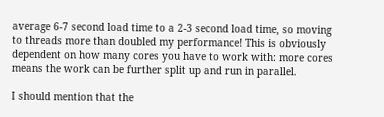average 6-7 second load time to a 2-3 second load time, so moving to threads more than doubled my performance! This is obviously dependent on how many cores you have to work with: more cores means the work can be further split up and run in parallel.

I should mention that the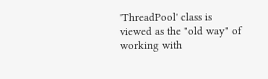'ThreadPool' class is viewed as the "old way" of working with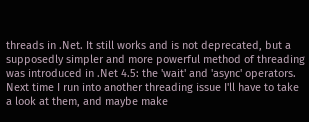threads in .Net. It still works and is not deprecated, but a supposedly simpler and more powerful method of threading was introduced in .Net 4.5: the 'wait' and 'async' operators. Next time I run into another threading issue I'll have to take a look at them, and maybe make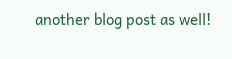another blog post as well!